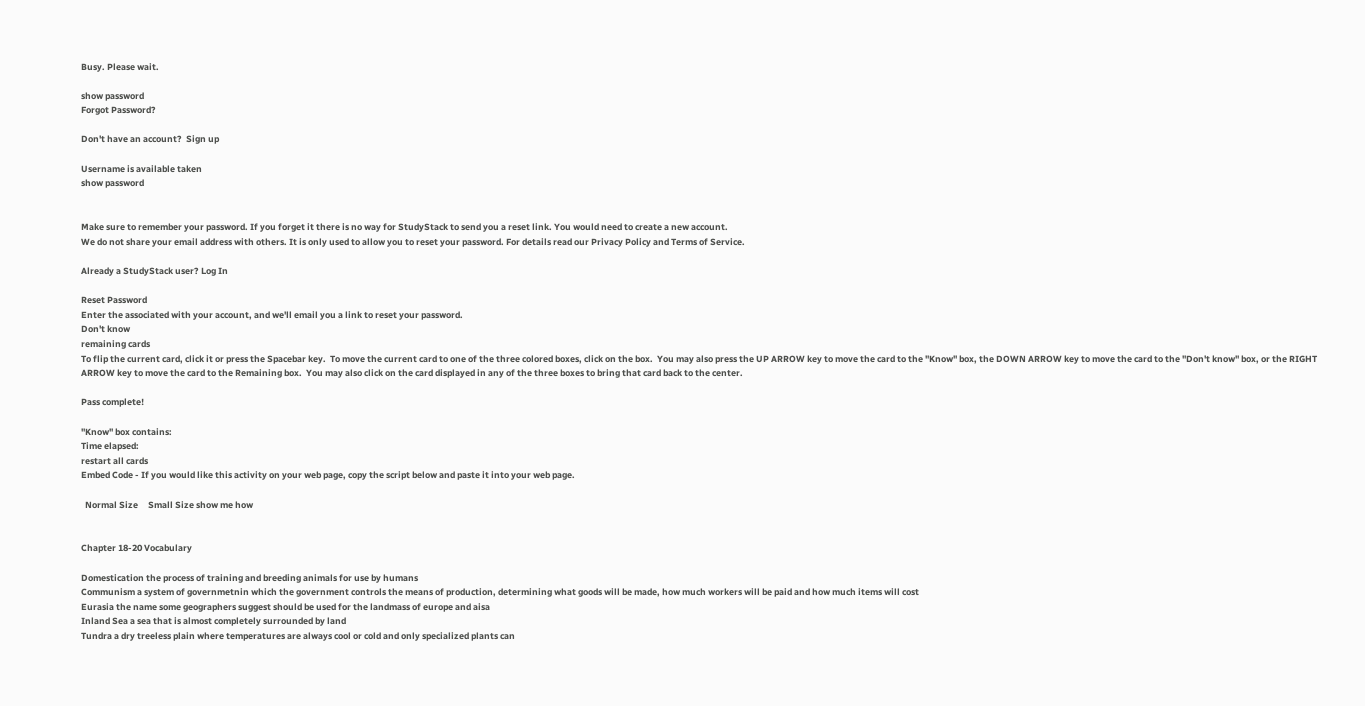Busy. Please wait.

show password
Forgot Password?

Don't have an account?  Sign up

Username is available taken
show password


Make sure to remember your password. If you forget it there is no way for StudyStack to send you a reset link. You would need to create a new account.
We do not share your email address with others. It is only used to allow you to reset your password. For details read our Privacy Policy and Terms of Service.

Already a StudyStack user? Log In

Reset Password
Enter the associated with your account, and we'll email you a link to reset your password.
Don't know
remaining cards
To flip the current card, click it or press the Spacebar key.  To move the current card to one of the three colored boxes, click on the box.  You may also press the UP ARROW key to move the card to the "Know" box, the DOWN ARROW key to move the card to the "Don't know" box, or the RIGHT ARROW key to move the card to the Remaining box.  You may also click on the card displayed in any of the three boxes to bring that card back to the center.

Pass complete!

"Know" box contains:
Time elapsed:
restart all cards
Embed Code - If you would like this activity on your web page, copy the script below and paste it into your web page.

  Normal Size     Small Size show me how


Chapter 18-20 Vocabulary

Domestication the process of training and breeding animals for use by humans
Communism a system of governmetnin which the government controls the means of production, determining what goods will be made, how much workers will be paid and how much items will cost
Eurasia the name some geographers suggest should be used for the landmass of europe and aisa
Inland Sea a sea that is almost completely surrounded by land
Tundra a dry treeless plain where temperatures are always cool or cold and only specialized plants can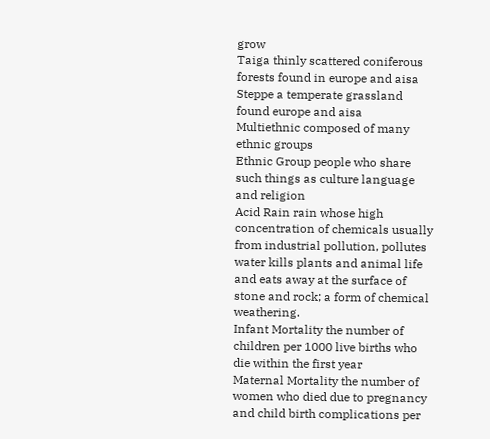grow
Taiga thinly scattered coniferous forests found in europe and aisa
Steppe a temperate grassland found europe and aisa
Multiethnic composed of many ethnic groups
Ethnic Group people who share such things as culture language and religion
Acid Rain rain whose high concentration of chemicals usually from industrial pollution, pollutes water kills plants and animal life and eats away at the surface of stone and rock; a form of chemical weathering.
Infant Mortality the number of children per 1000 live births who die within the first year
Maternal Mortality the number of women who died due to pregnancy and child birth complications per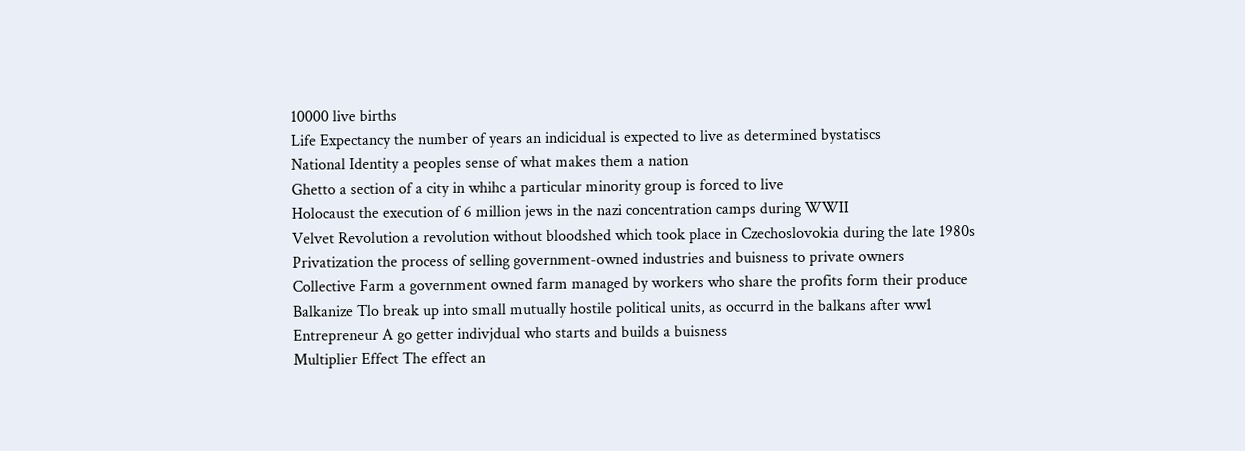10000 live births
Life Expectancy the number of years an indicidual is expected to live as determined bystatiscs
National Identity a peoples sense of what makes them a nation
Ghetto a section of a city in whihc a particular minority group is forced to live
Holocaust the execution of 6 million jews in the nazi concentration camps during WWII
Velvet Revolution a revolution without bloodshed which took place in Czechoslovokia during the late 1980s
Privatization the process of selling government-owned industries and buisness to private owners
Collective Farm a government owned farm managed by workers who share the profits form their produce
Balkanize Tlo break up into small mutually hostile political units, as occurrd in the balkans after ww1
Entrepreneur A go getter indivjdual who starts and builds a buisness
Multiplier Effect The effect an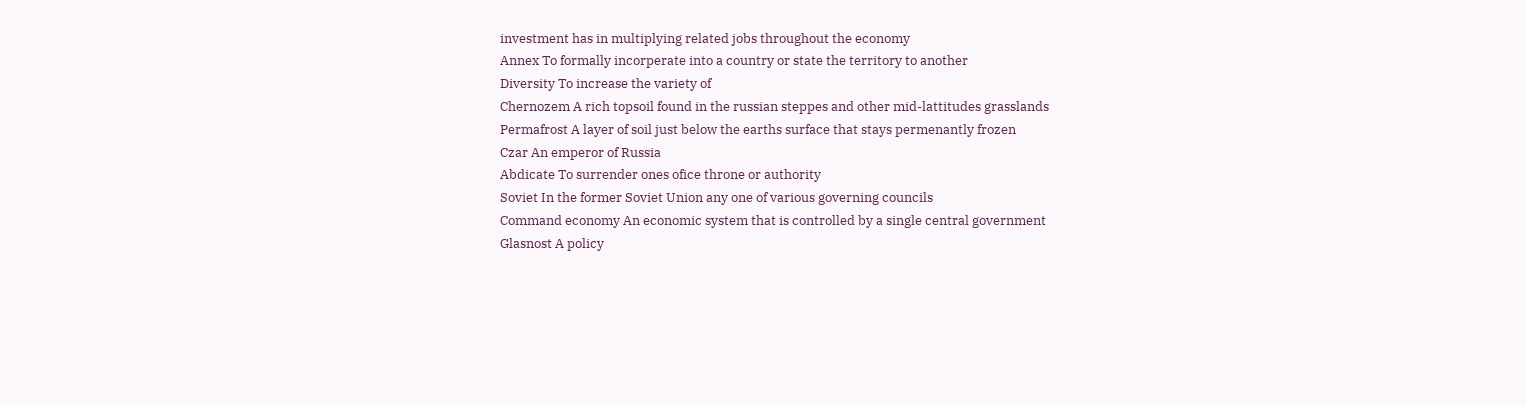investment has in multiplying related jobs throughout the economy
Annex To formally incorperate into a country or state the territory to another
Diversity To increase the variety of
Chernozem A rich topsoil found in the russian steppes and other mid-lattitudes grasslands
Permafrost A layer of soil just below the earths surface that stays permenantly frozen
Czar An emperor of Russia
Abdicate To surrender ones ofice throne or authority
Soviet In the former Soviet Union any one of various governing councils
Command economy An economic system that is controlled by a single central government
Glasnost A policy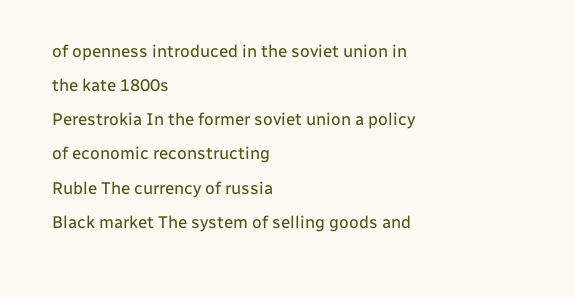of openness introduced in the soviet union in the kate 1800s
Perestrokia In the former soviet union a policy of economic reconstructing
Ruble The currency of russia
Black market The system of selling goods and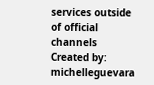services outside of official channels
Created by: michelleguevara